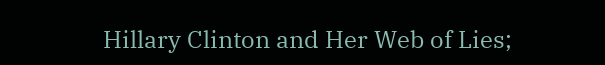Hillary Clinton and Her Web of Lies;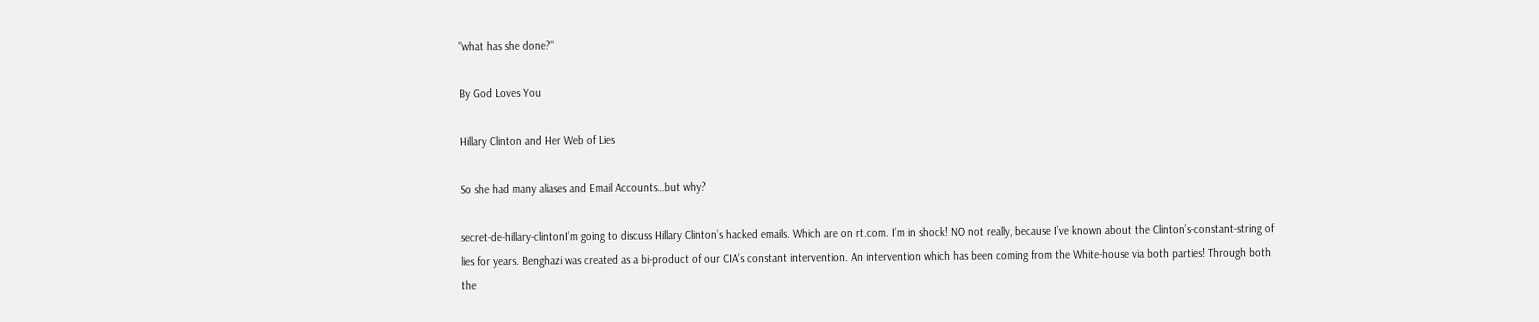"what has she done?"

By God Loves You

Hillary Clinton and Her Web of Lies

So she had many aliases and Email Accounts…but why?

secret-de-hillary-clintonI’m going to discuss Hillary Clinton’s hacked emails. Which are on rt.com. I’m in shock! NO not really, because I’ve known about the Clinton’s-constant-string of lies for years. Benghazi was created as a bi-product of our CIA’s constant intervention. An intervention which has been coming from the White-house via both parties! Through both the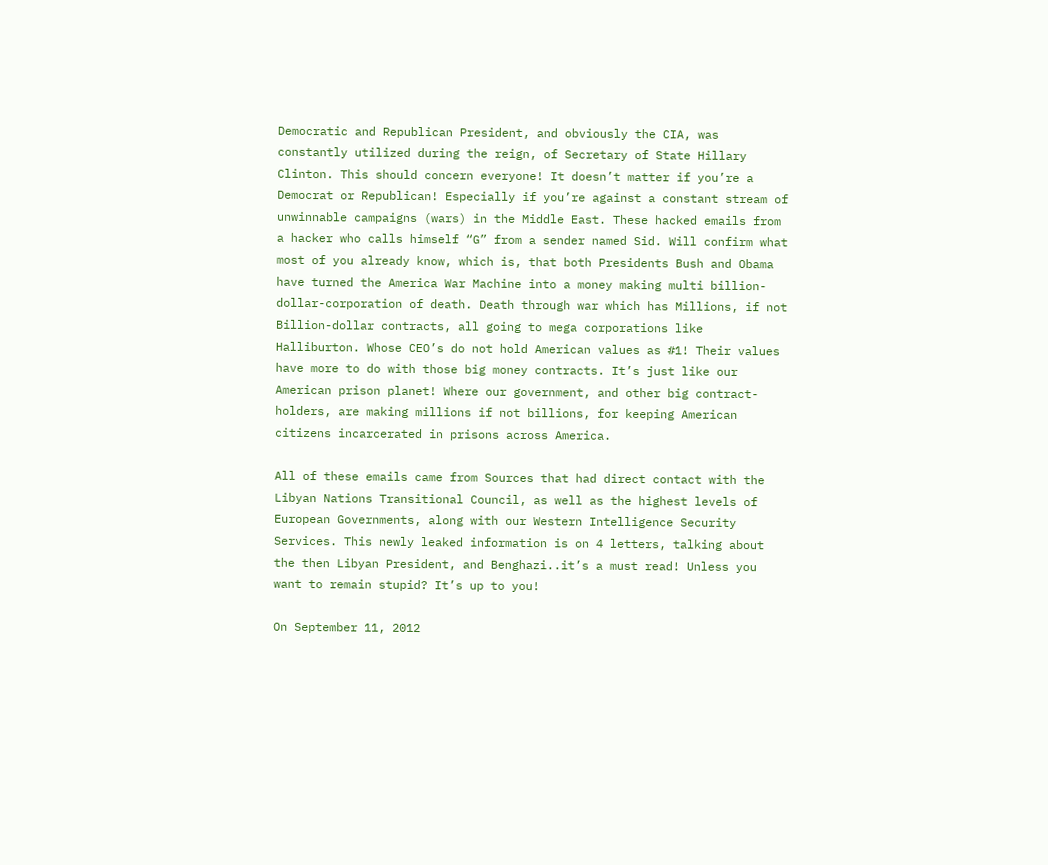Democratic and Republican President, and obviously the CIA, was constantly utilized during the reign, of Secretary of State Hillary Clinton. This should concern everyone! It doesn’t matter if you’re a Democrat or Republican! Especially if you’re against a constant stream of unwinnable campaigns (wars) in the Middle East. These hacked emails from a hacker who calls himself “G” from a sender named Sid. Will confirm what most of you already know, which is, that both Presidents Bush and Obama have turned the America War Machine into a money making multi billion-dollar-corporation of death. Death through war which has Millions, if not Billion-dollar contracts, all going to mega corporations like Halliburton. Whose CEO’s do not hold American values as #1! Their values have more to do with those big money contracts. It’s just like our American prison planet! Where our government, and other big contract-holders, are making millions if not billions, for keeping American citizens incarcerated in prisons across America.

All of these emails came from Sources that had direct contact with the Libyan Nations Transitional Council, as well as the highest levels of European Governments, along with our Western Intelligence Security Services. This newly leaked information is on 4 letters, talking about the then Libyan President, and Benghazi..it’s a must read! Unless you want to remain stupid? It’s up to you!

On September 11, 2012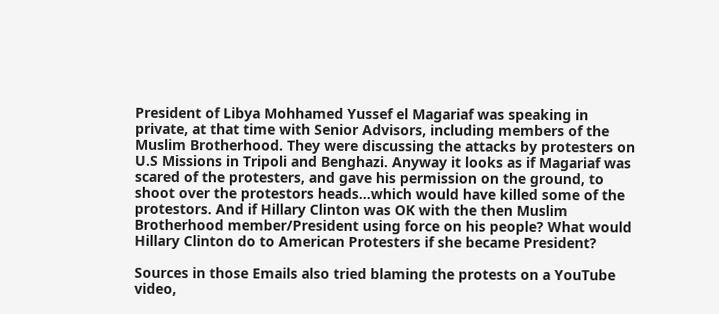President of Libya Mohhamed Yussef el Magariaf was speaking in private, at that time with Senior Advisors, including members of the Muslim Brotherhood. They were discussing the attacks by protesters on U.S Missions in Tripoli and Benghazi. Anyway it looks as if Magariaf was scared of the protesters, and gave his permission on the ground, to shoot over the protestors heads…which would have killed some of the protestors. And if Hillary Clinton was OK with the then Muslim Brotherhood member/President using force on his people? What would Hillary Clinton do to American Protesters if she became President?

Sources in those Emails also tried blaming the protests on a YouTube video,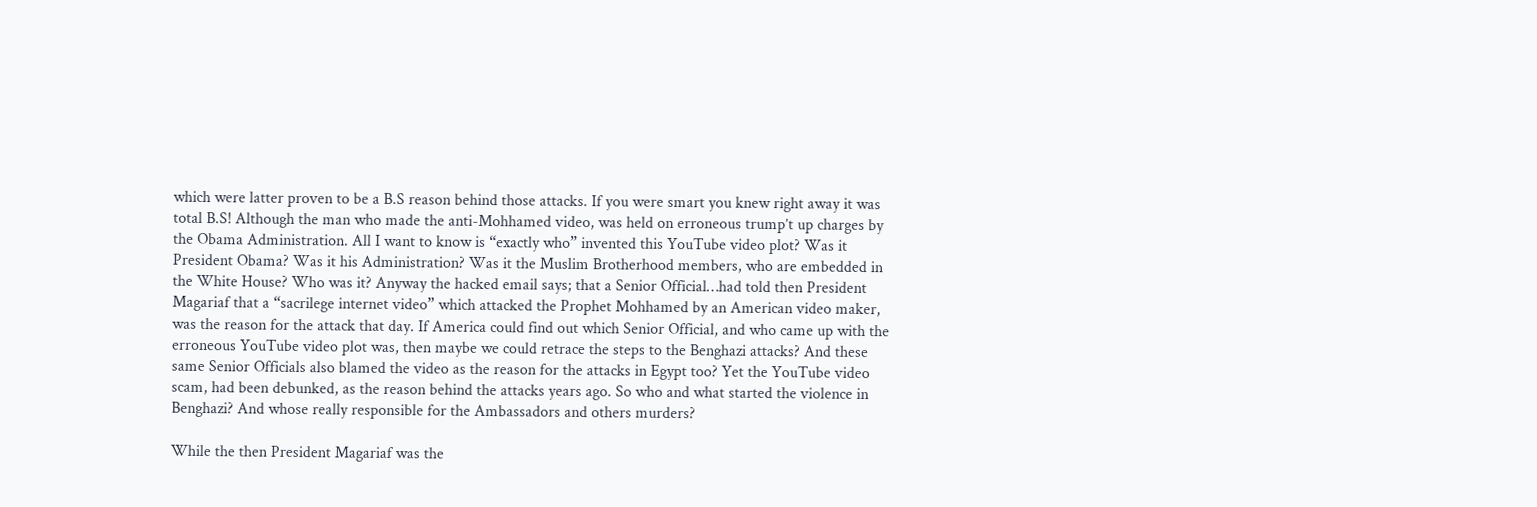which were latter proven to be a B.S reason behind those attacks. If you were smart you knew right away it was total B.S! Although the man who made the anti-Mohhamed video, was held on erroneous trump’t up charges by the Obama Administration. All I want to know is “exactly who” invented this YouTube video plot? Was it President Obama? Was it his Administration? Was it the Muslim Brotherhood members, who are embedded in the White House? Who was it? Anyway the hacked email says; that a Senior Official…had told then President Magariaf that a “sacrilege internet video” which attacked the Prophet Mohhamed by an American video maker, was the reason for the attack that day. If America could find out which Senior Official, and who came up with the erroneous YouTube video plot was, then maybe we could retrace the steps to the Benghazi attacks? And these same Senior Officials also blamed the video as the reason for the attacks in Egypt too? Yet the YouTube video scam, had been debunked, as the reason behind the attacks years ago. So who and what started the violence in Benghazi? And whose really responsible for the Ambassadors and others murders?

While the then President Magariaf was the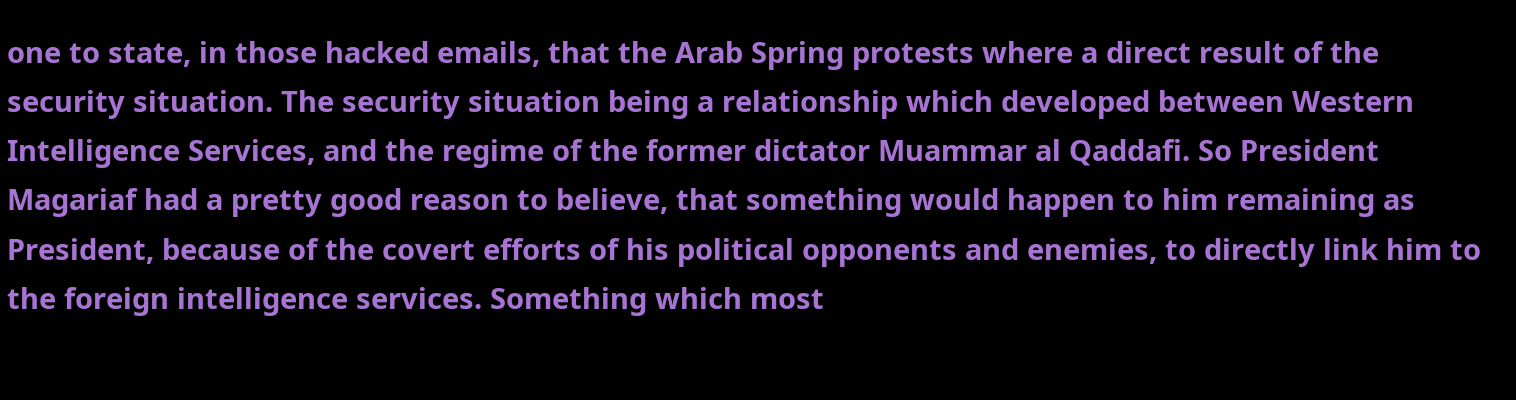one to state, in those hacked emails, that the Arab Spring protests where a direct result of the security situation. The security situation being a relationship which developed between Western Intelligence Services, and the regime of the former dictator Muammar al Qaddafi. So President Magariaf had a pretty good reason to believe, that something would happen to him remaining as President, because of the covert efforts of his political opponents and enemies, to directly link him to the foreign intelligence services. Something which most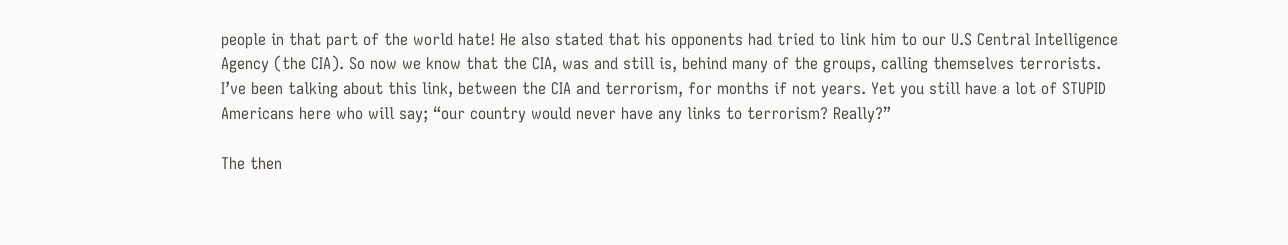people in that part of the world hate! He also stated that his opponents had tried to link him to our U.S Central Intelligence Agency (the CIA). So now we know that the CIA, was and still is, behind many of the groups, calling themselves terrorists. I’ve been talking about this link, between the CIA and terrorism, for months if not years. Yet you still have a lot of STUPID Americans here who will say; “our country would never have any links to terrorism? Really?”

The then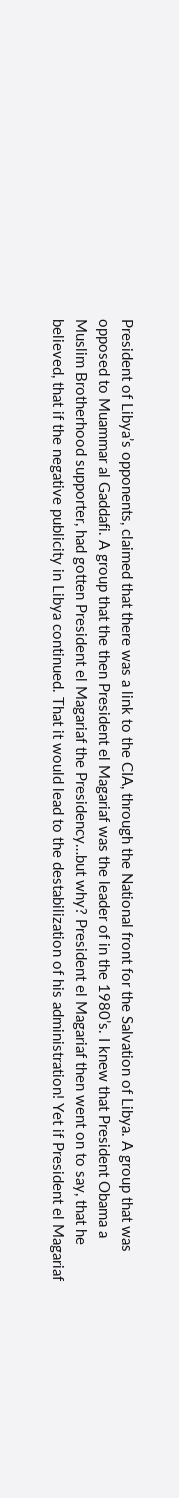President of Libya’s opponents, claimed that there was a link to the CIA, through the National front for the Salvation of Libya. A group that was opposed to Muammar al Gaddafi. A group that the then President el Magariaf was the leader of in the 1980’s. I knew that President Obama a Muslim Brotherhood supporter, had gotten President el Magariaf the Presidency…but why? President el Magariaf then went on to say, that he believed, that if the negative publicity in Libya continued. That it would lead to the destabilization of his administration! Yet if President el Magariaf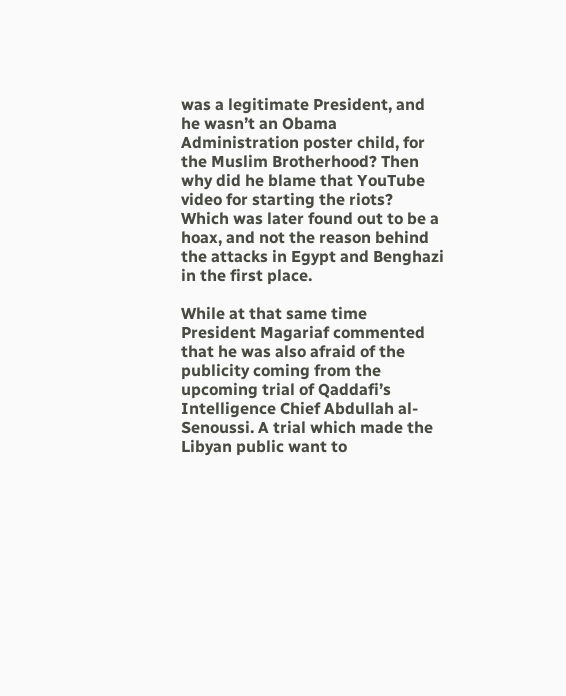was a legitimate President, and he wasn’t an Obama Administration poster child, for the Muslim Brotherhood? Then why did he blame that YouTube video for starting the riots? Which was later found out to be a hoax, and not the reason behind the attacks in Egypt and Benghazi in the first place.

While at that same time President Magariaf commented that he was also afraid of the publicity coming from the upcoming trial of Qaddafi’s Intelligence Chief Abdullah al-Senoussi. A trial which made the Libyan public want to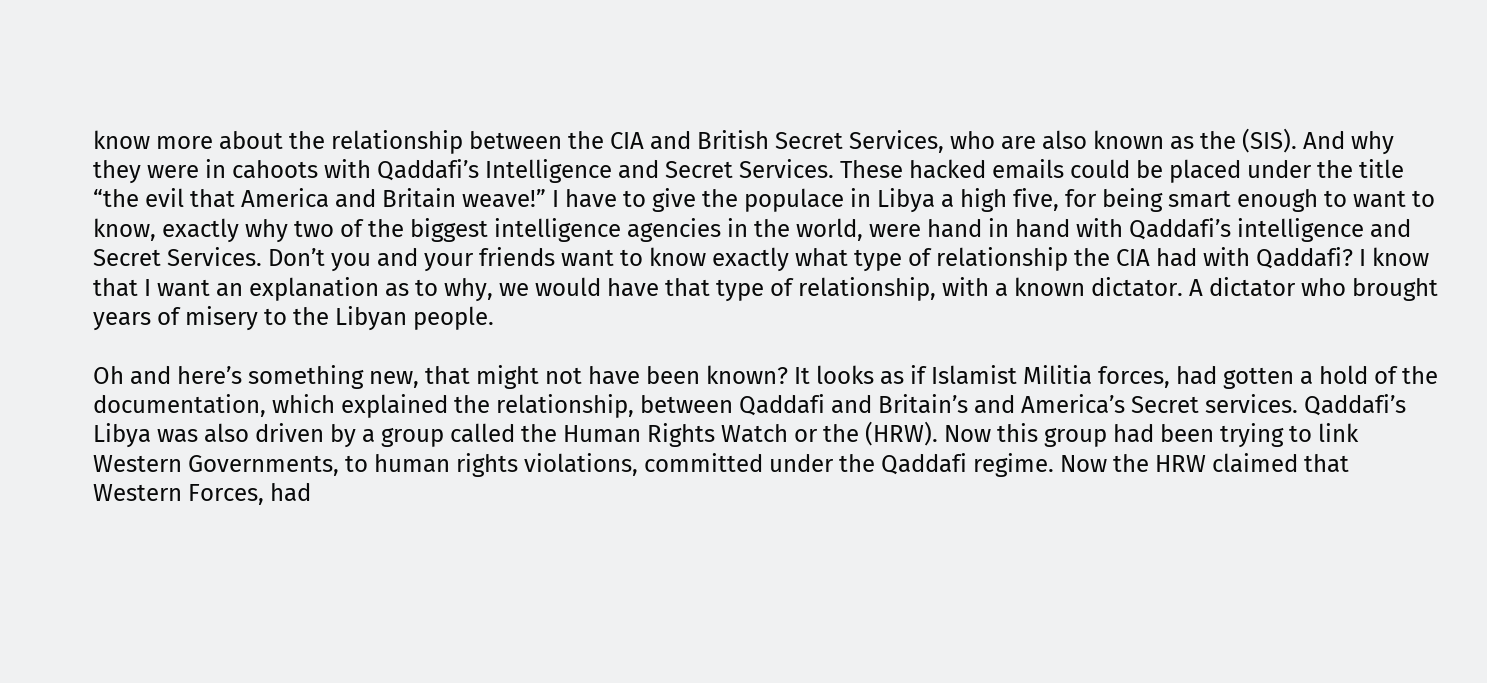know more about the relationship between the CIA and British Secret Services, who are also known as the (SIS). And why they were in cahoots with Qaddafi’s Intelligence and Secret Services. These hacked emails could be placed under the title “the evil that America and Britain weave!” I have to give the populace in Libya a high five, for being smart enough to want to know, exactly why two of the biggest intelligence agencies in the world, were hand in hand with Qaddafi’s intelligence and Secret Services. Don’t you and your friends want to know exactly what type of relationship the CIA had with Qaddafi? I know that I want an explanation as to why, we would have that type of relationship, with a known dictator. A dictator who brought years of misery to the Libyan people.

Oh and here’s something new, that might not have been known? It looks as if Islamist Militia forces, had gotten a hold of the documentation, which explained the relationship, between Qaddafi and Britain’s and America’s Secret services. Qaddafi’s Libya was also driven by a group called the Human Rights Watch or the (HRW). Now this group had been trying to link Western Governments, to human rights violations, committed under the Qaddafi regime. Now the HRW claimed that Western Forces, had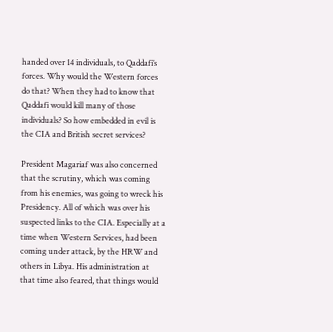handed over 14 individuals, to Qaddafi’s forces. Why would the Western forces do that? When they had to know that Qaddafi would kill many of those individuals? So how embedded in evil is the CIA and British secret services?

President Magariaf was also concerned that the scrutiny, which was coming from his enemies, was going to wreck his Presidency. All of which was over his suspected links to the CIA. Especially at a time when Western Services, had been coming under attack, by the HRW and others in Libya. His administration at that time also feared, that things would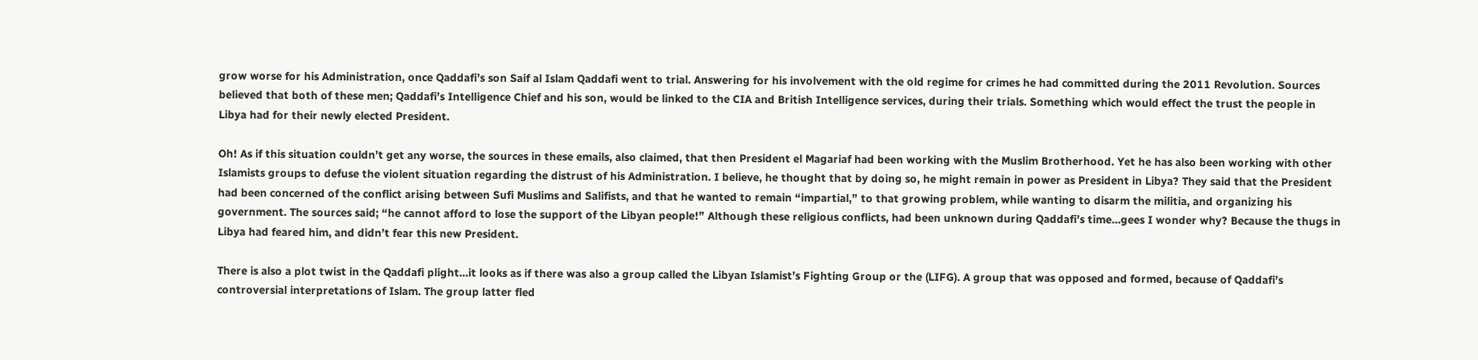grow worse for his Administration, once Qaddafi’s son Saif al Islam Qaddafi went to trial. Answering for his involvement with the old regime for crimes he had committed during the 2011 Revolution. Sources believed that both of these men; Qaddafi’s Intelligence Chief and his son, would be linked to the CIA and British Intelligence services, during their trials. Something which would effect the trust the people in Libya had for their newly elected President.

Oh! As if this situation couldn’t get any worse, the sources in these emails, also claimed, that then President el Magariaf had been working with the Muslim Brotherhood. Yet he has also been working with other Islamists groups to defuse the violent situation regarding the distrust of his Administration. I believe, he thought that by doing so, he might remain in power as President in Libya? They said that the President had been concerned of the conflict arising between Sufi Muslims and Salifists, and that he wanted to remain “impartial,” to that growing problem, while wanting to disarm the militia, and organizing his government. The sources said; “he cannot afford to lose the support of the Libyan people!” Although these religious conflicts, had been unknown during Qaddafi’s time…gees I wonder why? Because the thugs in Libya had feared him, and didn’t fear this new President.

There is also a plot twist in the Qaddafi plight…it looks as if there was also a group called the Libyan Islamist’s Fighting Group or the (LIFG). A group that was opposed and formed, because of Qaddafi’s controversial interpretations of Islam. The group latter fled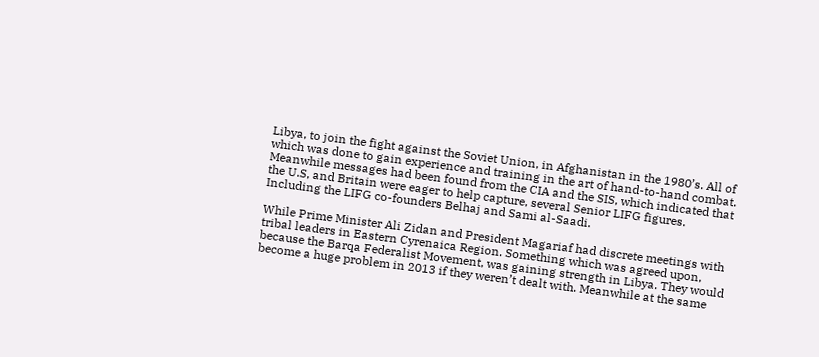Libya, to join the fight against the Soviet Union, in Afghanistan in the 1980’s. All of which was done to gain experience and training in the art of hand-to-hand combat. Meanwhile messages had been found from the CIA and the SIS, which indicated that the U.S, and Britain were eager to help capture, several Senior LIFG figures. Including the LIFG co-founders Belhaj and Sami al-Saadi.

While Prime Minister Ali Zidan and President Magariaf had discrete meetings with tribal leaders in Eastern Cyrenaica Region. Something which was agreed upon, because the Barqa Federalist Movement, was gaining strength in Libya. They would become a huge problem in 2013 if they weren’t dealt with. Meanwhile at the same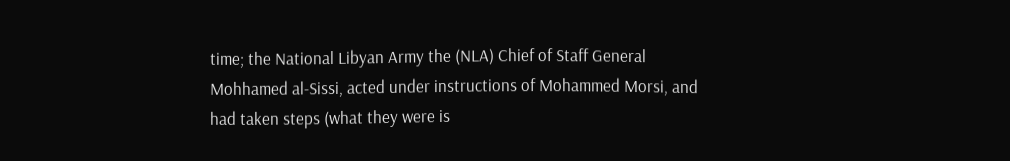time; the National Libyan Army the (NLA) Chief of Staff General Mohhamed al-Sissi, acted under instructions of Mohammed Morsi, and had taken steps (what they were is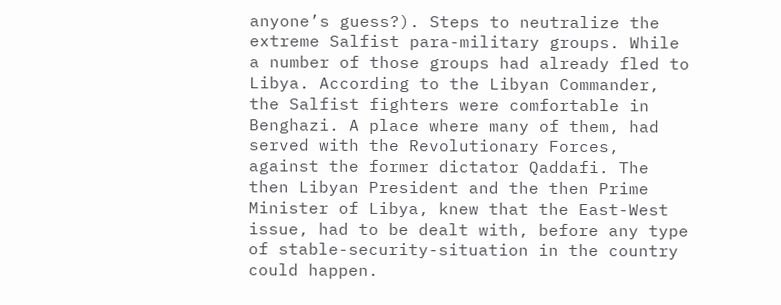anyone’s guess?). Steps to neutralize the extreme Salfist para-military groups. While a number of those groups had already fled to Libya. According to the Libyan Commander, the Salfist fighters were comfortable in Benghazi. A place where many of them, had served with the Revolutionary Forces, against the former dictator Qaddafi. The then Libyan President and the then Prime Minister of Libya, knew that the East-West issue, had to be dealt with, before any type of stable-security-situation in the country could happen.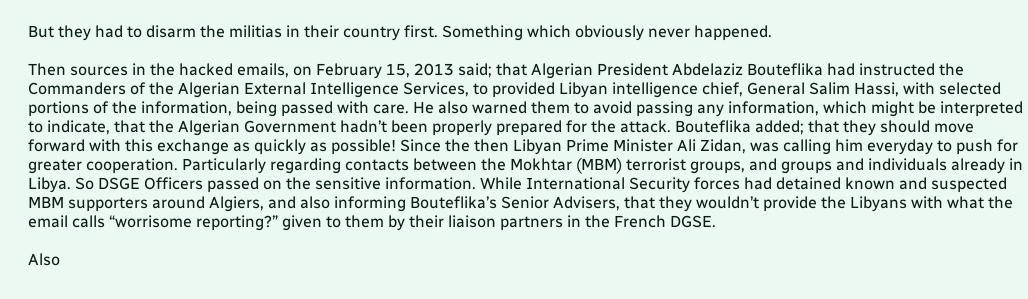But they had to disarm the militias in their country first. Something which obviously never happened.

Then sources in the hacked emails, on February 15, 2013 said; that Algerian President Abdelaziz Bouteflika had instructed the Commanders of the Algerian External Intelligence Services, to provided Libyan intelligence chief, General Salim Hassi, with selected portions of the information, being passed with care. He also warned them to avoid passing any information, which might be interpreted to indicate, that the Algerian Government hadn’t been properly prepared for the attack. Bouteflika added; that they should move forward with this exchange as quickly as possible! Since the then Libyan Prime Minister Ali Zidan, was calling him everyday to push for greater cooperation. Particularly regarding contacts between the Mokhtar (MBM) terrorist groups, and groups and individuals already in Libya. So DSGE Officers passed on the sensitive information. While International Security forces had detained known and suspected MBM supporters around Algiers, and also informing Bouteflika’s Senior Advisers, that they wouldn’t provide the Libyans with what the email calls “worrisome reporting?” given to them by their liaison partners in the French DGSE.

Also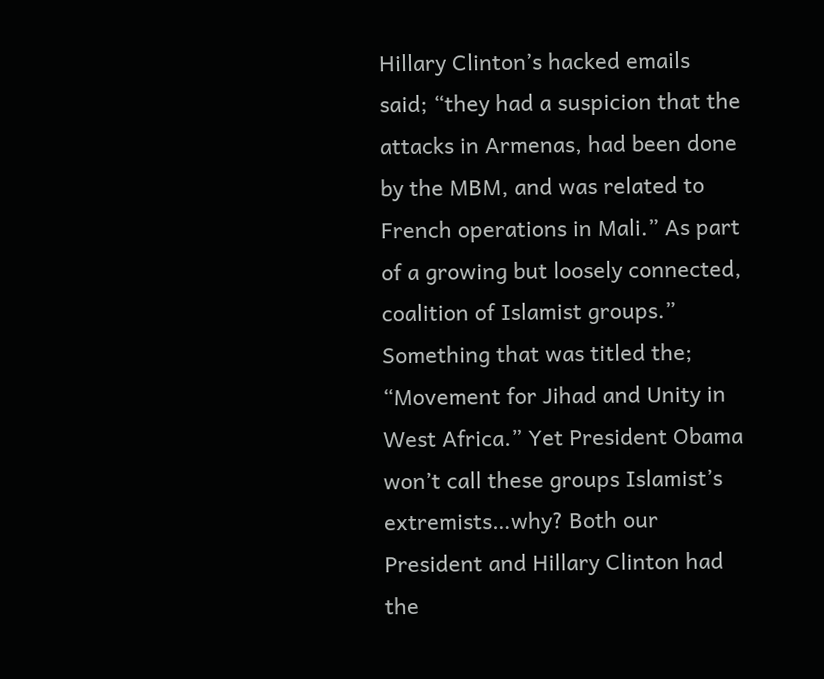Hillary Clinton’s hacked emails said; “they had a suspicion that the attacks in Armenas, had been done by the MBM, and was related to French operations in Mali.” As part of a growing but loosely connected, coalition of Islamist groups.” Something that was titled the; “Movement for Jihad and Unity in West Africa.” Yet President Obama won’t call these groups Islamist’s extremists…why? Both our President and Hillary Clinton had the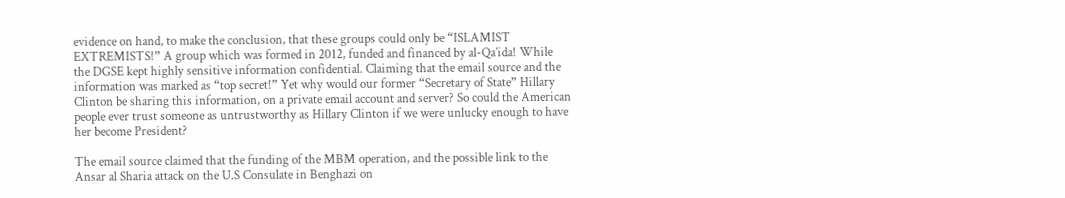evidence on hand, to make the conclusion, that these groups could only be “ISLAMIST EXTREMISTS!” A group which was formed in 2012, funded and financed by al-Qa’ida! While the DGSE kept highly sensitive information confidential. Claiming that the email source and the information was marked as “top secret!” Yet why would our former “Secretary of State” Hillary Clinton be sharing this information, on a private email account and server? So could the American people ever trust someone as untrustworthy as Hillary Clinton if we were unlucky enough to have her become President?

The email source claimed that the funding of the MBM operation, and the possible link to the Ansar al Sharia attack on the U.S Consulate in Benghazi on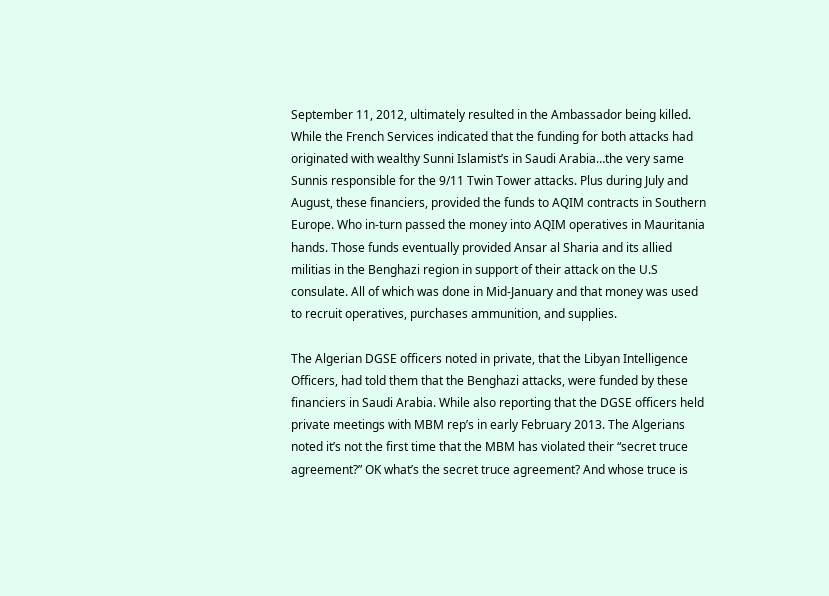September 11, 2012, ultimately resulted in the Ambassador being killed. While the French Services indicated that the funding for both attacks had originated with wealthy Sunni Islamist’s in Saudi Arabia…the very same Sunnis responsible for the 9/11 Twin Tower attacks. Plus during July and August, these financiers, provided the funds to AQIM contracts in Southern Europe. Who in-turn passed the money into AQIM operatives in Mauritania hands. Those funds eventually provided Ansar al Sharia and its allied militias in the Benghazi region in support of their attack on the U.S consulate. All of which was done in Mid-January and that money was used to recruit operatives, purchases ammunition, and supplies.

The Algerian DGSE officers noted in private, that the Libyan Intelligence Officers, had told them that the Benghazi attacks, were funded by these financiers in Saudi Arabia. While also reporting that the DGSE officers held private meetings with MBM rep’s in early February 2013. The Algerians noted it’s not the first time that the MBM has violated their “secret truce agreement?” OK what’s the secret truce agreement? And whose truce is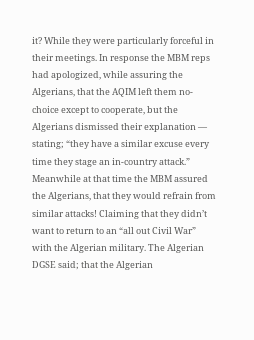it? While they were particularly forceful in their meetings. In response the MBM reps had apologized, while assuring the Algerians, that the AQIM left them no-choice except to cooperate, but the Algerians dismissed their explanation — stating; “they have a similar excuse every time they stage an in-country attack.” Meanwhile at that time the MBM assured the Algerians, that they would refrain from similar attacks! Claiming that they didn’t want to return to an “all out Civil War” with the Algerian military. The Algerian DGSE said; that the Algerian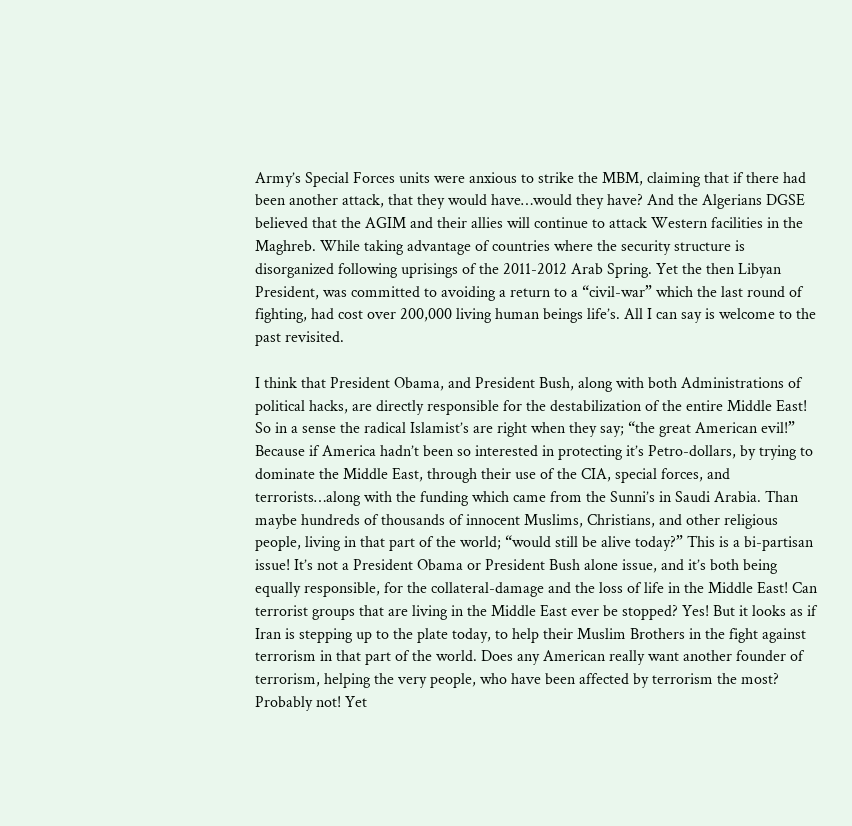Army’s Special Forces units were anxious to strike the MBM, claiming that if there had been another attack, that they would have…would they have? And the Algerians DGSE believed that the AGIM and their allies will continue to attack Western facilities in the Maghreb. While taking advantage of countries where the security structure is disorganized following uprisings of the 2011-2012 Arab Spring. Yet the then Libyan President, was committed to avoiding a return to a “civil-war” which the last round of fighting, had cost over 200,000 living human beings life’s. All I can say is welcome to the past revisited.

I think that President Obama, and President Bush, along with both Administrations of political hacks, are directly responsible for the destabilization of the entire Middle East! So in a sense the radical Islamist’s are right when they say; “the great American evil!” Because if America hadn’t been so interested in protecting it’s Petro-dollars, by trying to dominate the Middle East, through their use of the CIA, special forces, and terrorists…along with the funding which came from the Sunni’s in Saudi Arabia. Than maybe hundreds of thousands of innocent Muslims, Christians, and other religious people, living in that part of the world; “would still be alive today?” This is a bi-partisan issue! It’s not a President Obama or President Bush alone issue, and it’s both being equally responsible, for the collateral-damage and the loss of life in the Middle East! Can terrorist groups that are living in the Middle East ever be stopped? Yes! But it looks as if Iran is stepping up to the plate today, to help their Muslim Brothers in the fight against terrorism in that part of the world. Does any American really want another founder of terrorism, helping the very people, who have been affected by terrorism the most? Probably not! Yet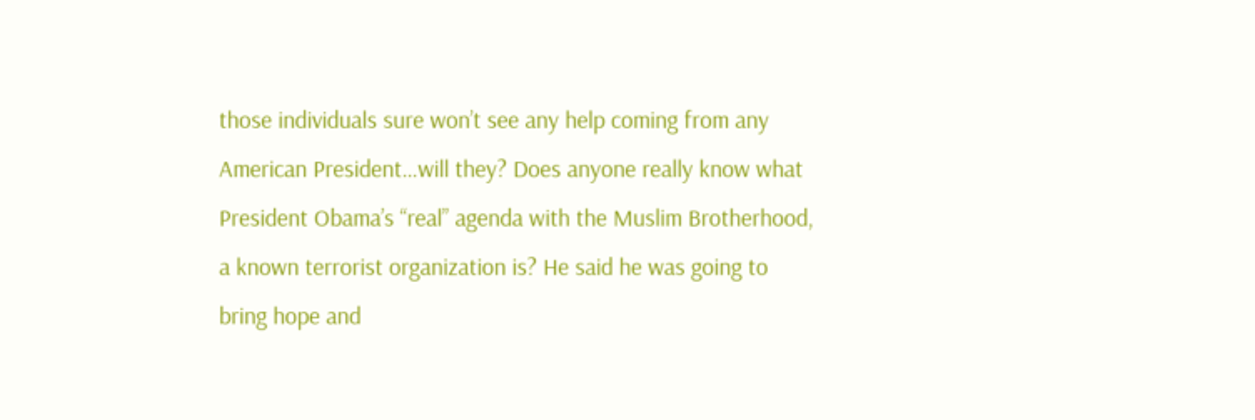those individuals sure won’t see any help coming from any American President…will they? Does anyone really know what President Obama’s “real” agenda with the Muslim Brotherhood, a known terrorist organization is? He said he was going to bring hope and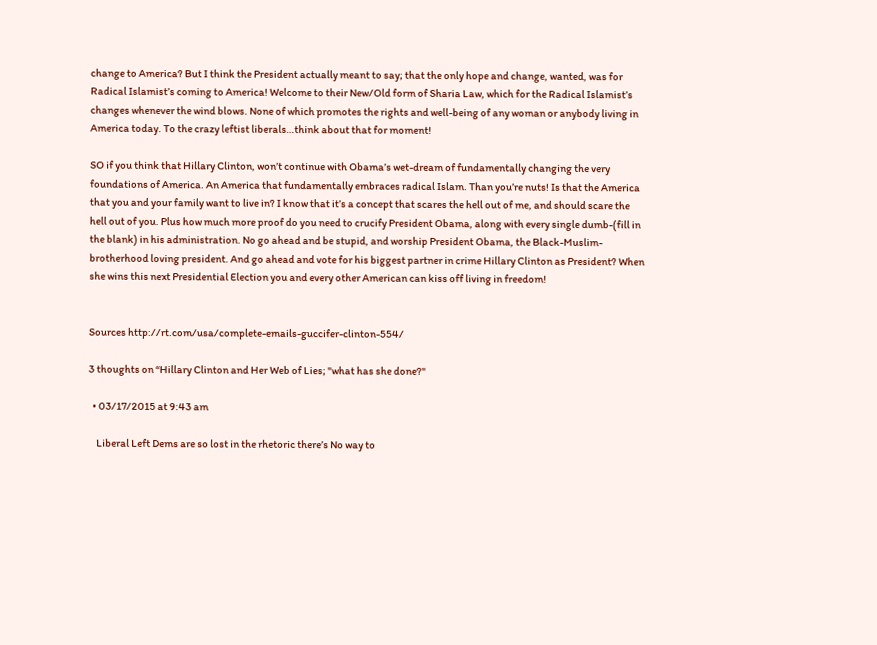change to America? But I think the President actually meant to say; that the only hope and change, wanted, was for Radical Islamist’s coming to America! Welcome to their New/Old form of Sharia Law, which for the Radical Islamist’s changes whenever the wind blows. None of which promotes the rights and well-being of any woman or anybody living in America today. To the crazy leftist liberals…think about that for moment!

SO if you think that Hillary Clinton, won’t continue with Obama’s wet-dream of fundamentally changing the very foundations of America. An America that fundamentally embraces radical Islam. Than you’re nuts! Is that the America that you and your family want to live in? I know that it’s a concept that scares the hell out of me, and should scare the hell out of you. Plus how much more proof do you need to crucify President Obama, along with every single dumb-(fill in the blank) in his administration. No go ahead and be stupid, and worship President Obama, the Black-Muslim-brotherhood loving president. And go ahead and vote for his biggest partner in crime Hillary Clinton as President? When she wins this next Presidential Election you and every other American can kiss off living in freedom!


Sources http://rt.com/usa/complete-emails-guccifer-clinton-554/

3 thoughts on “Hillary Clinton and Her Web of Lies; "what has she done?"

  • 03/17/2015 at 9:43 am

    Liberal Left Dems are so lost in the rhetoric there’s No way to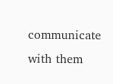communicate with them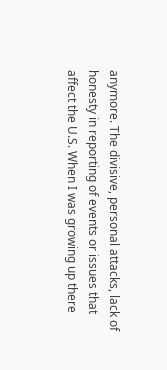anymore. The divisive, personal attacks, lack of honesty in reporting of events or issues that affect the U.S. When I was growing up there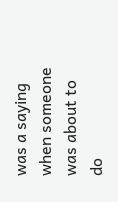was a saying when someone was about to do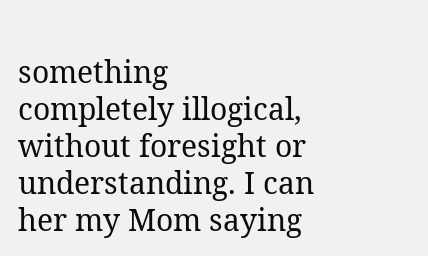something completely illogical, without foresight or understanding. I can her my Mom saying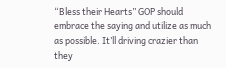“Bless their Hearts” GOP should embrace the saying and utilize as much as possible. It’ll driving crazier than they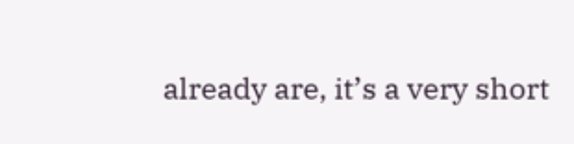already are, it’s a very short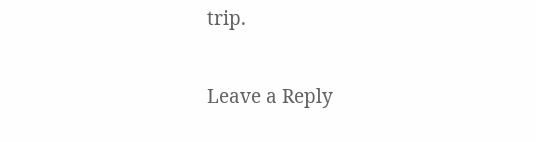trip.

Leave a Reply